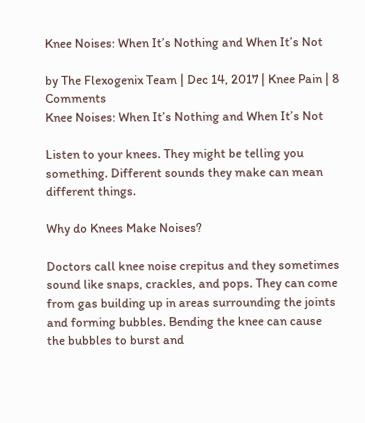Knee Noises: When It’s Nothing and When It’s Not

by The Flexogenix Team | Dec 14, 2017 | Knee Pain | 8 Comments
Knee Noises: When It’s Nothing and When It’s Not

Listen to your knees. They might be telling you something. Different sounds they make can mean different things.

Why do Knees Make Noises?

Doctors call knee noise crepitus and they sometimes sound like snaps, crackles, and pops. They can come from gas building up in areas surrounding the joints and forming bubbles. Bending the knee can cause the bubbles to burst and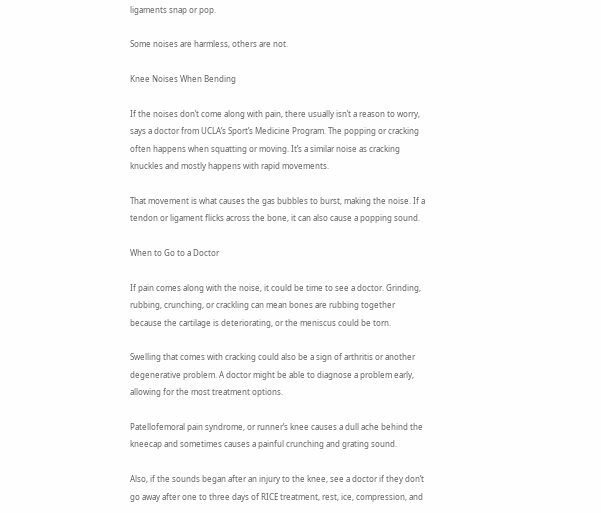ligaments snap or pop.

Some noises are harmless, others are not.

Knee Noises When Bending

If the noises don’t come along with pain, there usually isn’t a reason to worry, says a doctor from UCLA’s Sport’s Medicine Program. The popping or cracking often happens when squatting or moving. It’s a similar noise as cracking knuckles and mostly happens with rapid movements.

That movement is what causes the gas bubbles to burst, making the noise. If a tendon or ligament flicks across the bone, it can also cause a popping sound.

When to Go to a Doctor

If pain comes along with the noise, it could be time to see a doctor. Grinding, rubbing, crunching, or crackling can mean bones are rubbing together because the cartilage is deteriorating, or the meniscus could be torn.

Swelling that comes with cracking could also be a sign of arthritis or another degenerative problem. A doctor might be able to diagnose a problem early, allowing for the most treatment options.

Patellofemoral pain syndrome, or runner’s knee causes a dull ache behind the kneecap and sometimes causes a painful crunching and grating sound.

Also, if the sounds began after an injury to the knee, see a doctor if they don’t go away after one to three days of RICE treatment, rest, ice, compression, and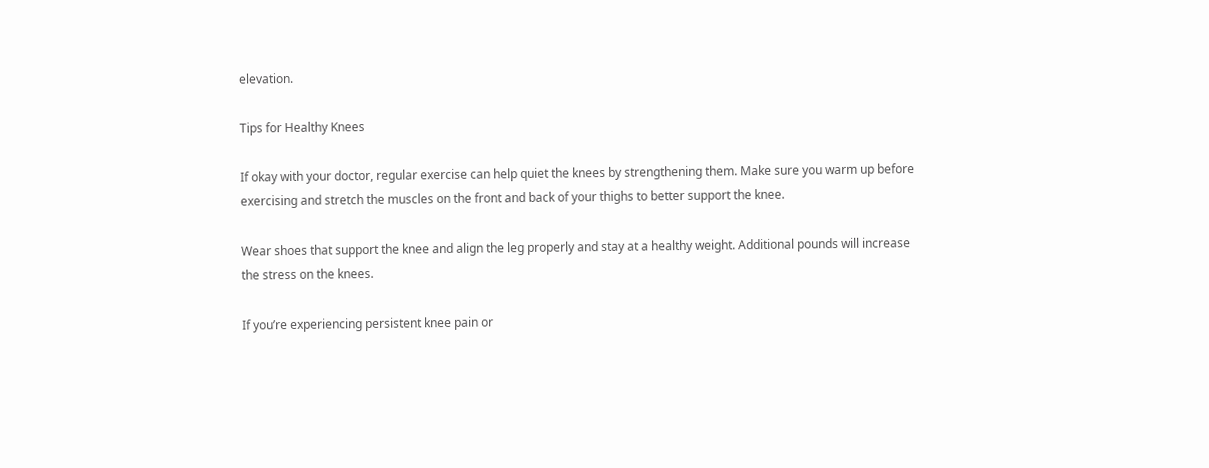elevation.

Tips for Healthy Knees

If okay with your doctor, regular exercise can help quiet the knees by strengthening them. Make sure you warm up before exercising and stretch the muscles on the front and back of your thighs to better support the knee.

Wear shoes that support the knee and align the leg properly and stay at a healthy weight. Additional pounds will increase the stress on the knees.

If you’re experiencing persistent knee pain or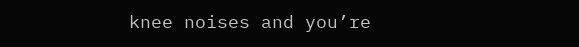knee noises and you’re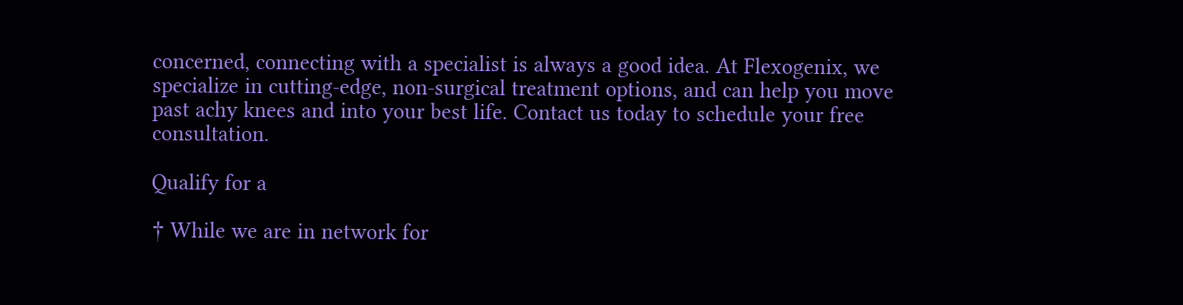concerned, connecting with a specialist is always a good idea. At Flexogenix, we specialize in cutting-edge, non-surgical treatment options, and can help you move past achy knees and into your best life. Contact us today to schedule your free consultation.

Qualify for a

† While we are in network for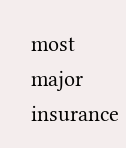most major insurance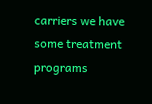carriers we have some treatment programs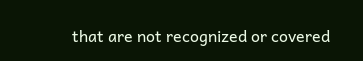that are not recognized or covered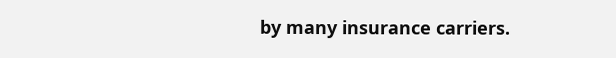by many insurance carriers.